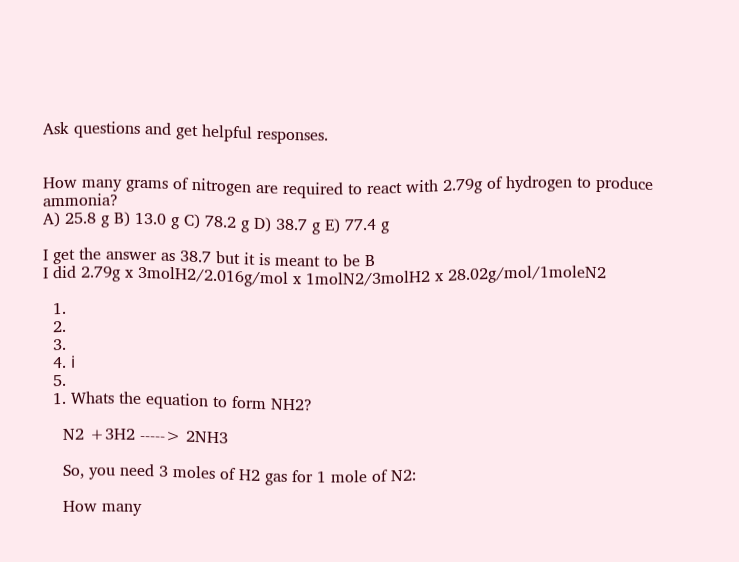Ask questions and get helpful responses.


How many grams of nitrogen are required to react with 2.79g of hydrogen to produce ammonia?
A) 25.8 g B) 13.0 g C) 78.2 g D) 38.7 g E) 77.4 g

I get the answer as 38.7 but it is meant to be B
I did 2.79g x 3molH2/2.016g/mol x 1molN2/3molH2 x 28.02g/mol/1moleN2

  1.
  2.
  3.
  4. ℹ
  5.
  1. Whats the equation to form NH2?

    N2 +3H2 -----> 2NH3

    So, you need 3 moles of H2 gas for 1 mole of N2:

    How many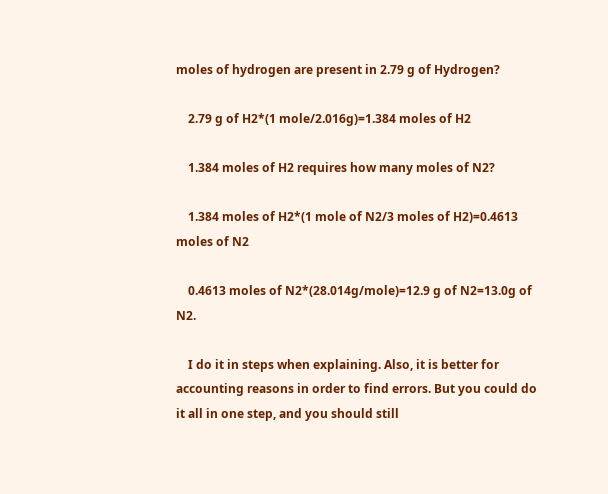moles of hydrogen are present in 2.79 g of Hydrogen?

    2.79 g of H2*(1 mole/2.016g)=1.384 moles of H2

    1.384 moles of H2 requires how many moles of N2?

    1.384 moles of H2*(1 mole of N2/3 moles of H2)=0.4613 moles of N2

    0.4613 moles of N2*(28.014g/mole)=12.9 g of N2=13.0g of N2.

    I do it in steps when explaining. Also, it is better for accounting reasons in order to find errors. But you could do it all in one step, and you should still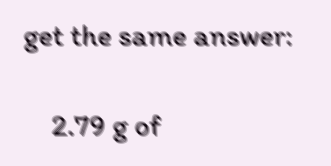get the same answer:

    2.79 g of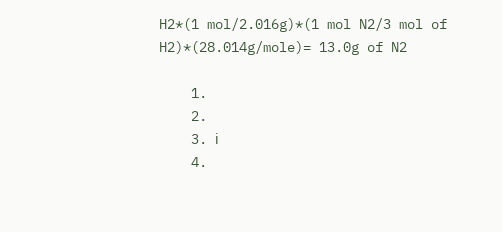H2*(1 mol/2.016g)*(1 mol N2/3 mol of H2)*(28.014g/mole)= 13.0g of N2

    1.
    2.
    3. ℹ
    4.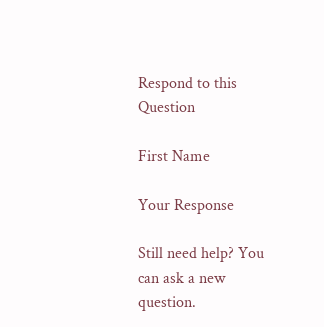Respond to this Question

First Name

Your Response

Still need help? You can ask a new question.